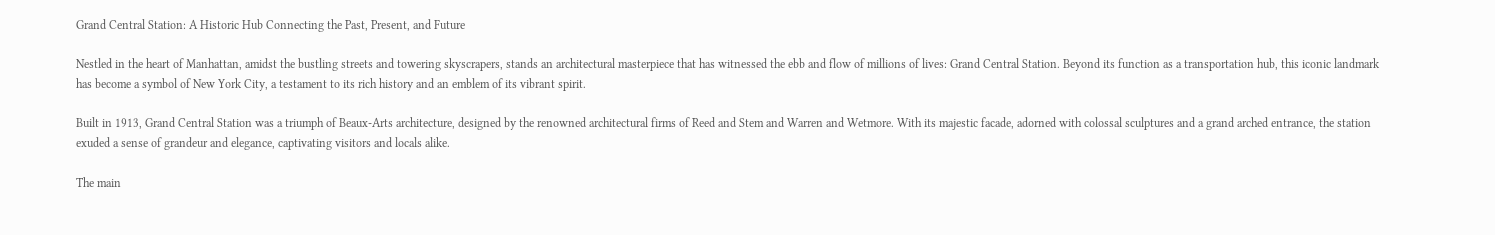Grand Central Station: A Historic Hub Connecting the Past, Present, and Future

Nestled in the heart of Manhattan, amidst the bustling streets and towering skyscrapers, stands an architectural masterpiece that has witnessed the ebb and flow of millions of lives: Grand Central Station. Beyond its function as a transportation hub, this iconic landmark has become a symbol of New York City, a testament to its rich history and an emblem of its vibrant spirit.

Built in 1913, Grand Central Station was a triumph of Beaux-Arts architecture, designed by the renowned architectural firms of Reed and Stem and Warren and Wetmore. With its majestic facade, adorned with colossal sculptures and a grand arched entrance, the station exuded a sense of grandeur and elegance, captivating visitors and locals alike.

The main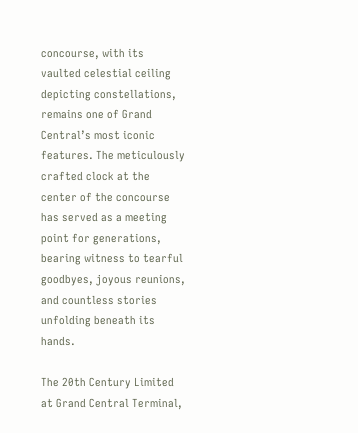concourse, with its vaulted celestial ceiling depicting constellations, remains one of Grand Central’s most iconic features. The meticulously crafted clock at the center of the concourse has served as a meeting point for generations, bearing witness to tearful goodbyes, joyous reunions, and countless stories unfolding beneath its hands.

The 20th Century Limited at Grand Central Terminal,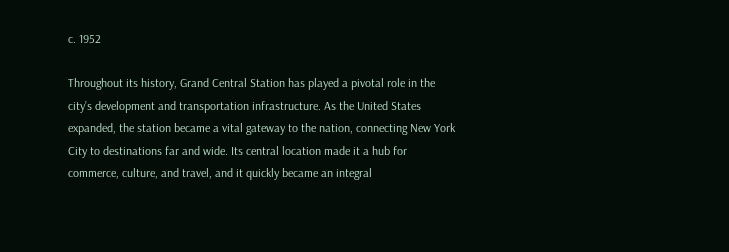c. 1952

Throughout its history, Grand Central Station has played a pivotal role in the city’s development and transportation infrastructure. As the United States expanded, the station became a vital gateway to the nation, connecting New York City to destinations far and wide. Its central location made it a hub for commerce, culture, and travel, and it quickly became an integral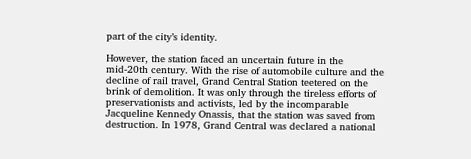part of the city’s identity.

However, the station faced an uncertain future in the mid-20th century. With the rise of automobile culture and the decline of rail travel, Grand Central Station teetered on the brink of demolition. It was only through the tireless efforts of preservationists and activists, led by the incomparable Jacqueline Kennedy Onassis, that the station was saved from destruction. In 1978, Grand Central was declared a national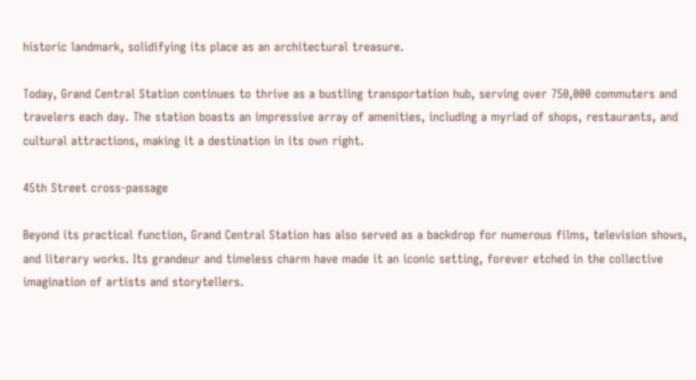historic landmark, solidifying its place as an architectural treasure.

Today, Grand Central Station continues to thrive as a bustling transportation hub, serving over 750,000 commuters and travelers each day. The station boasts an impressive array of amenities, including a myriad of shops, restaurants, and cultural attractions, making it a destination in its own right.

45th Street cross-passage

Beyond its practical function, Grand Central Station has also served as a backdrop for numerous films, television shows, and literary works. Its grandeur and timeless charm have made it an iconic setting, forever etched in the collective imagination of artists and storytellers.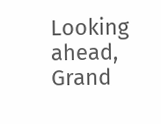Looking ahead, Grand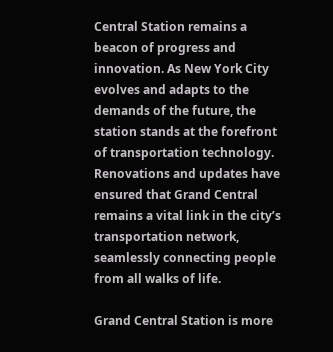Central Station remains a beacon of progress and innovation. As New York City evolves and adapts to the demands of the future, the station stands at the forefront of transportation technology. Renovations and updates have ensured that Grand Central remains a vital link in the city’s transportation network, seamlessly connecting people from all walks of life.

Grand Central Station is more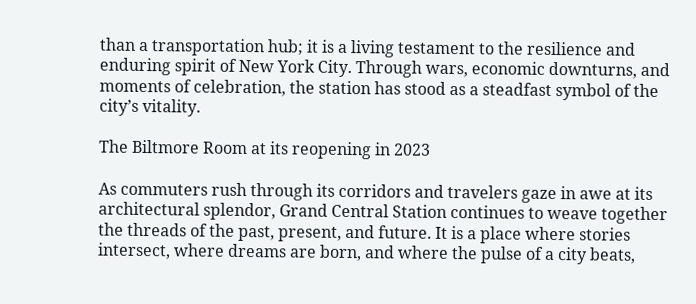than a transportation hub; it is a living testament to the resilience and enduring spirit of New York City. Through wars, economic downturns, and moments of celebration, the station has stood as a steadfast symbol of the city’s vitality.

The Biltmore Room at its reopening in 2023

As commuters rush through its corridors and travelers gaze in awe at its architectural splendor, Grand Central Station continues to weave together the threads of the past, present, and future. It is a place where stories intersect, where dreams are born, and where the pulse of a city beats,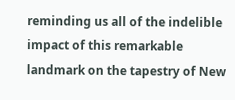reminding us all of the indelible impact of this remarkable landmark on the tapestry of New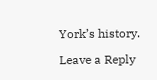York’s history.

Leave a Reply